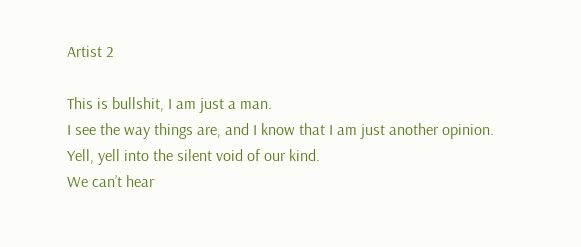Artist 2

This is bullshit, I am just a man.
I see the way things are, and I know that I am just another opinion.
Yell, yell into the silent void of our kind.
We can’t hear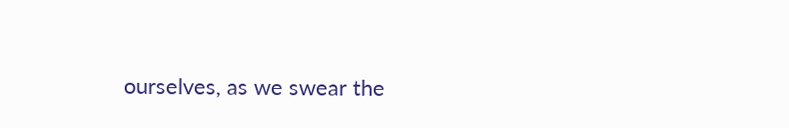ourselves, as we swear the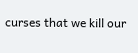curses that we kill our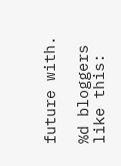future with.

%d bloggers like this: